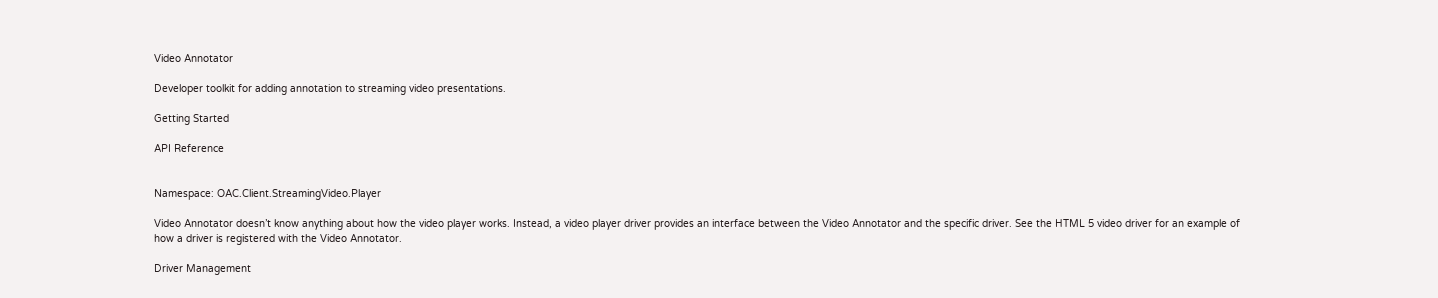Video Annotator

Developer toolkit for adding annotation to streaming video presentations.

Getting Started

API Reference


Namespace: OAC.Client.StreamingVideo.Player

Video Annotator doesn’t know anything about how the video player works. Instead, a video player driver provides an interface between the Video Annotator and the specific driver. See the HTML 5 video driver for an example of how a driver is registered with the Video Annotator.

Driver Management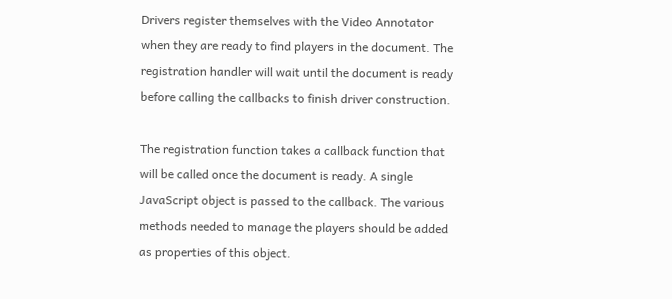Drivers register themselves with the Video Annotator when they are ready to find players in the document. The registration handler will wait until the document is ready before calling the callbacks to finish driver construction.

The registration function takes a callback function that will be called once the document is ready. A single JavaScript object is passed to the callback. The various methods needed to manage the players should be added as properties of this object.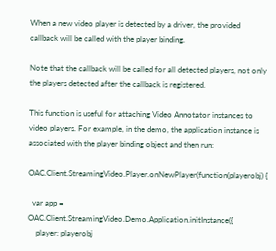When a new video player is detected by a driver, the provided callback will be called with the player binding.

Note that the callback will be called for all detected players, not only the players detected after the callback is registered.

This function is useful for attaching Video Annotator instances to video players. For example, in the demo, the application instance is associated with the player binding object and then run:

OAC.Client.StreamingVideo.Player.onNewPlayer(function(playerobj) {

  var app = OAC.Client.StreamingVideo.Demo.Application.initInstance({
    player: playerobj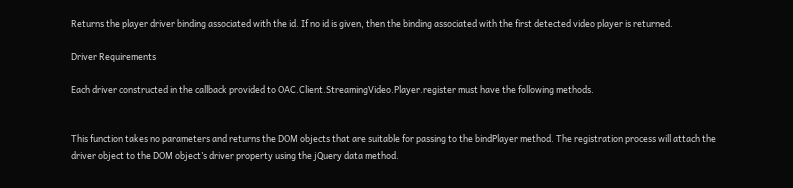Returns the player driver binding associated with the id. If no id is given, then the binding associated with the first detected video player is returned.

Driver Requirements

Each driver constructed in the callback provided to OAC.Client.StreamingVideo.Player.register must have the following methods.


This function takes no parameters and returns the DOM objects that are suitable for passing to the bindPlayer method. The registration process will attach the driver object to the DOM object’s driver property using the jQuery data method.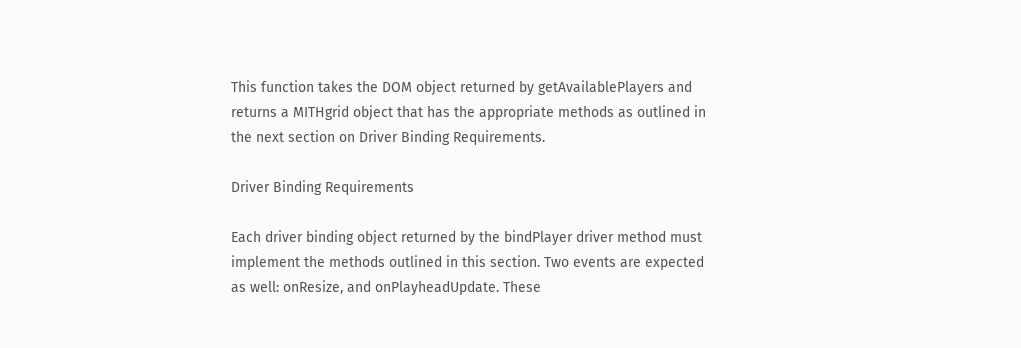This function takes the DOM object returned by getAvailablePlayers and returns a MITHgrid object that has the appropriate methods as outlined in the next section on Driver Binding Requirements.

Driver Binding Requirements

Each driver binding object returned by the bindPlayer driver method must implement the methods outlined in this section. Two events are expected as well: onResize, and onPlayheadUpdate. These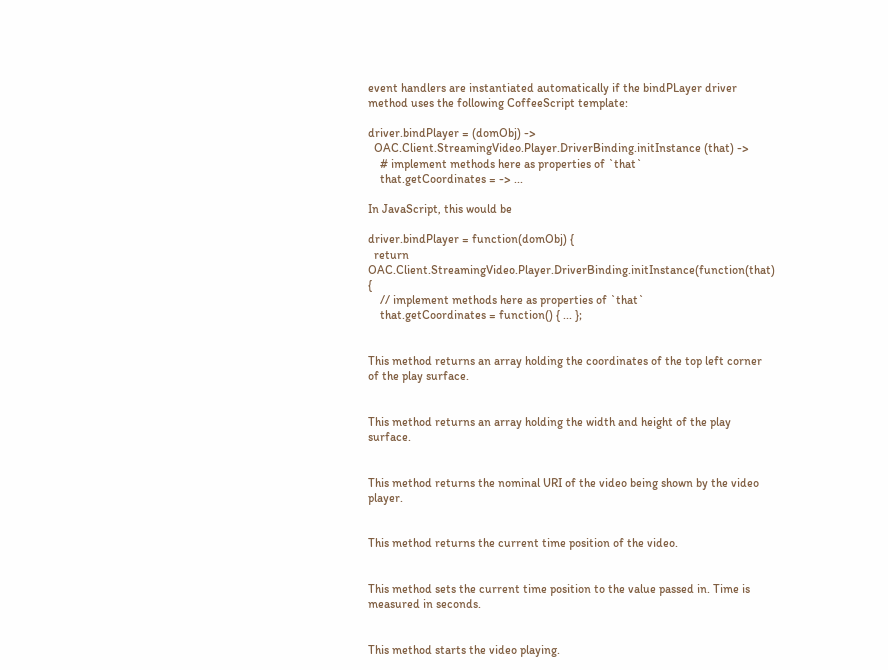event handlers are instantiated automatically if the bindPLayer driver method uses the following CoffeeScript template:

driver.bindPlayer = (domObj) ->
  OAC.Client.StreamingVideo.Player.DriverBinding.initInstance (that) ->
    # implement methods here as properties of `that`
    that.getCoordinates = -> ...

In JavaScript, this would be

driver.bindPlayer = function(domObj) {
  return OAC.Client.StreamingVideo.Player.DriverBinding.initInstance(function(that) {
    // implement methods here as properties of `that`
    that.getCoordinates = function() { ... };


This method returns an array holding the coordinates of the top left corner of the play surface.


This method returns an array holding the width and height of the play surface.


This method returns the nominal URI of the video being shown by the video player.


This method returns the current time position of the video.


This method sets the current time position to the value passed in. Time is measured in seconds.


This method starts the video playing.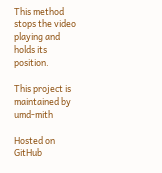This method stops the video playing and holds its position.

This project is maintained by umd-mith

Hosted on GitHub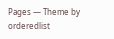Pages — Theme by orderedlist